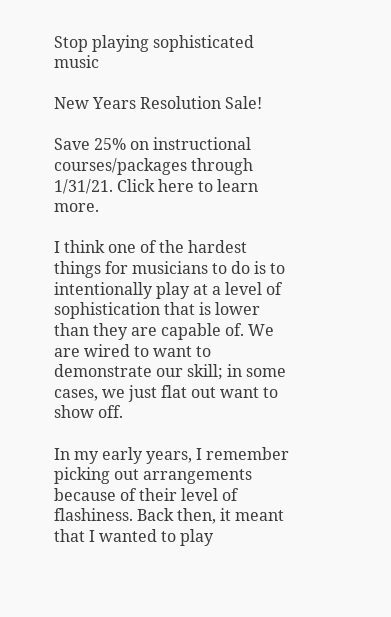Stop playing sophisticated music

New Years Resolution Sale!

Save 25% on instructional courses/packages through 1/31/21. Click here to learn more.

I think one of the hardest things for musicians to do is to intentionally play at a level of sophistication that is lower than they are capable of. We are wired to want to demonstrate our skill; in some cases, we just flat out want to show off.

In my early years, I remember picking out arrangements because of their level of flashiness. Back then, it meant that I wanted to play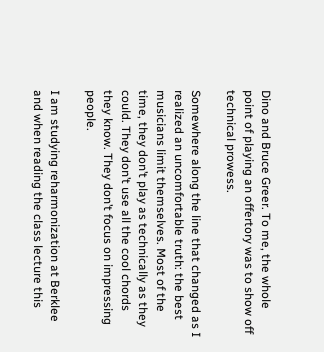Dino and Bruce Greer. To me, the whole point of playing an offertory was to show off technical prowess.

Somewhere along the line that changed as I realized an uncomfortable truth: the best musicians limit themselves. Most of the time, they don’t play as technically as they could. They don’t use all the cool chords they know. They don’t focus on impressing people.

I am studying reharmonization at Berklee and when reading the class lecture this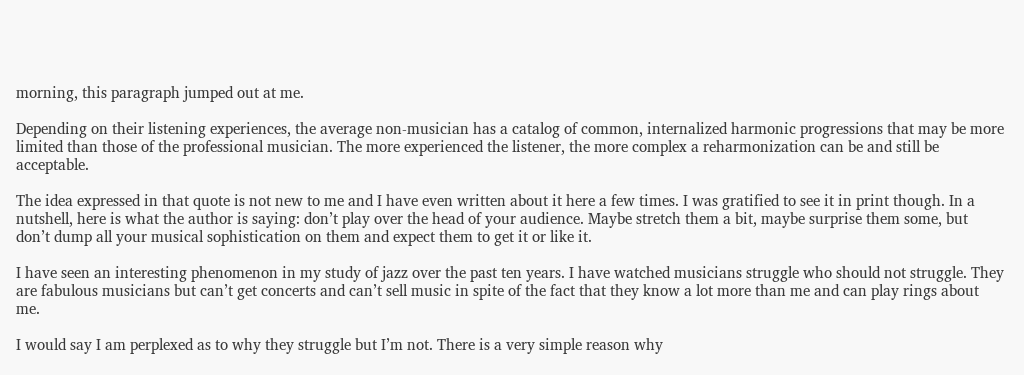morning, this paragraph jumped out at me.

Depending on their listening experiences, the average non-musician has a catalog of common, internalized harmonic progressions that may be more limited than those of the professional musician. The more experienced the listener, the more complex a reharmonization can be and still be acceptable.

The idea expressed in that quote is not new to me and I have even written about it here a few times. I was gratified to see it in print though. In a nutshell, here is what the author is saying: don’t play over the head of your audience. Maybe stretch them a bit, maybe surprise them some, but don’t dump all your musical sophistication on them and expect them to get it or like it.

I have seen an interesting phenomenon in my study of jazz over the past ten years. I have watched musicians struggle who should not struggle. They are fabulous musicians but can’t get concerts and can’t sell music in spite of the fact that they know a lot more than me and can play rings about me.

I would say I am perplexed as to why they struggle but I’m not. There is a very simple reason why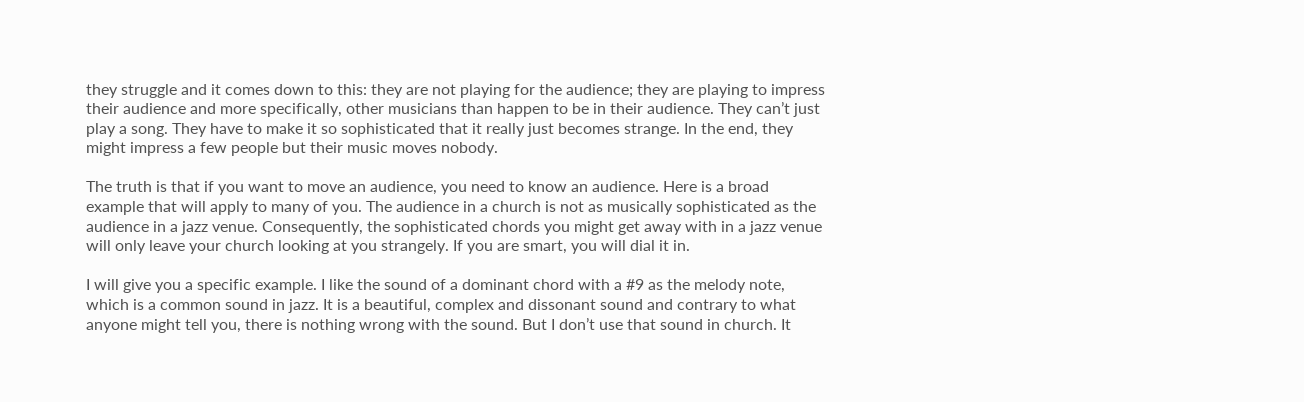they struggle and it comes down to this: they are not playing for the audience; they are playing to impress their audience and more specifically, other musicians than happen to be in their audience. They can’t just play a song. They have to make it so sophisticated that it really just becomes strange. In the end, they might impress a few people but their music moves nobody.

The truth is that if you want to move an audience, you need to know an audience. Here is a broad example that will apply to many of you. The audience in a church is not as musically sophisticated as the audience in a jazz venue. Consequently, the sophisticated chords you might get away with in a jazz venue will only leave your church looking at you strangely. If you are smart, you will dial it in.

I will give you a specific example. I like the sound of a dominant chord with a #9 as the melody note, which is a common sound in jazz. It is a beautiful, complex and dissonant sound and contrary to what anyone might tell you, there is nothing wrong with the sound. But I don’t use that sound in church. It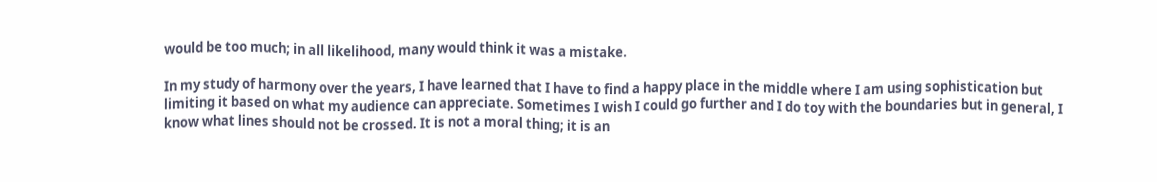would be too much; in all likelihood, many would think it was a mistake.

In my study of harmony over the years, I have learned that I have to find a happy place in the middle where I am using sophistication but limiting it based on what my audience can appreciate. Sometimes I wish I could go further and I do toy with the boundaries but in general, I know what lines should not be crossed. It is not a moral thing; it is an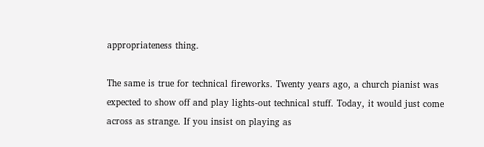appropriateness thing.

The same is true for technical fireworks. Twenty years ago, a church pianist was expected to show off and play lights-out technical stuff. Today, it would just come across as strange. If you insist on playing as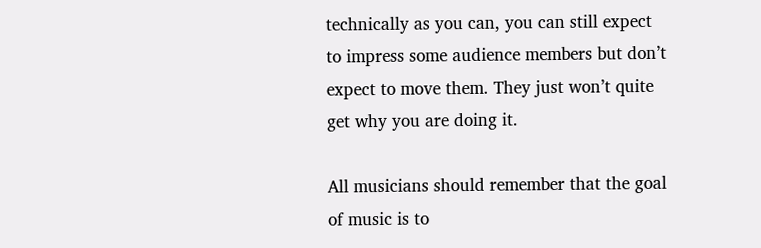technically as you can, you can still expect to impress some audience members but don’t expect to move them. They just won’t quite get why you are doing it.

All musicians should remember that the goal of music is to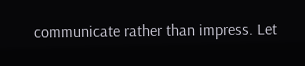communicate rather than impress. Let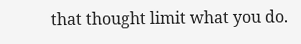that thought limit what you do.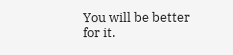You will be better for it.